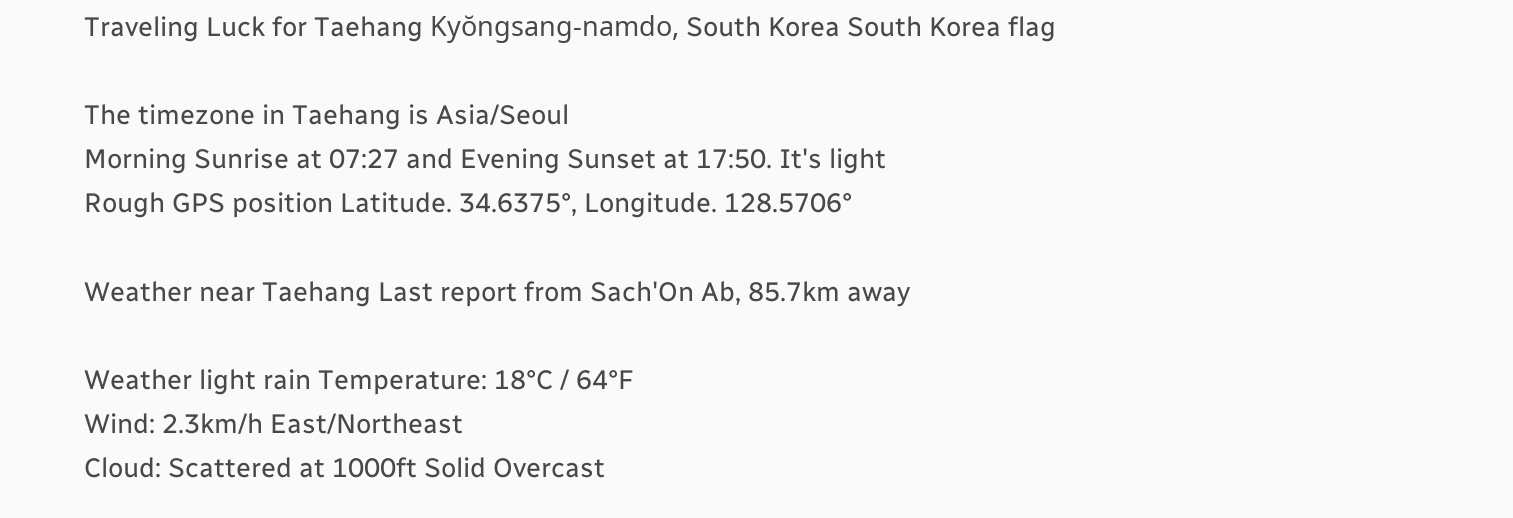Traveling Luck for Taehang Kyŏngsang-namdo, South Korea South Korea flag

The timezone in Taehang is Asia/Seoul
Morning Sunrise at 07:27 and Evening Sunset at 17:50. It's light
Rough GPS position Latitude. 34.6375°, Longitude. 128.5706°

Weather near Taehang Last report from Sach'On Ab, 85.7km away

Weather light rain Temperature: 18°C / 64°F
Wind: 2.3km/h East/Northeast
Cloud: Scattered at 1000ft Solid Overcast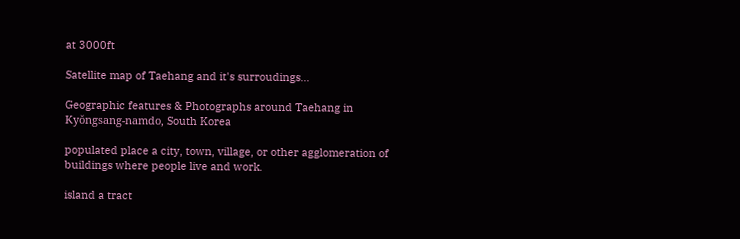at 3000ft

Satellite map of Taehang and it's surroudings...

Geographic features & Photographs around Taehang in Kyŏngsang-namdo, South Korea

populated place a city, town, village, or other agglomeration of buildings where people live and work.

island a tract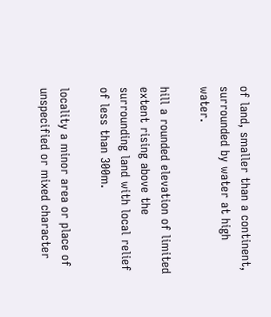of land, smaller than a continent, surrounded by water at high water.

hill a rounded elevation of limited extent rising above the surrounding land with local relief of less than 300m.

locality a minor area or place of unspecified or mixed character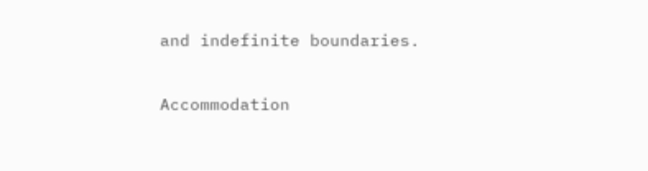and indefinite boundaries.

Accommodation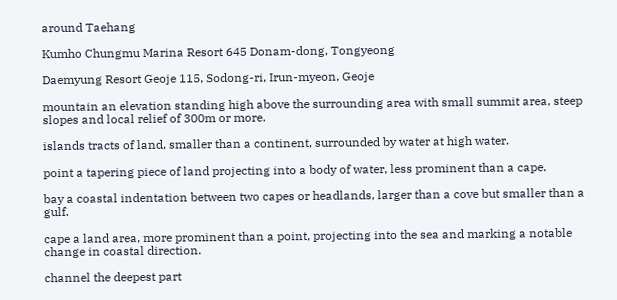around Taehang

Kumho Chungmu Marina Resort 645 Donam-dong, Tongyeong

Daemyung Resort Geoje 115, Sodong-ri, Irun-myeon, Geoje

mountain an elevation standing high above the surrounding area with small summit area, steep slopes and local relief of 300m or more.

islands tracts of land, smaller than a continent, surrounded by water at high water.

point a tapering piece of land projecting into a body of water, less prominent than a cape.

bay a coastal indentation between two capes or headlands, larger than a cove but smaller than a gulf.

cape a land area, more prominent than a point, projecting into the sea and marking a notable change in coastal direction.

channel the deepest part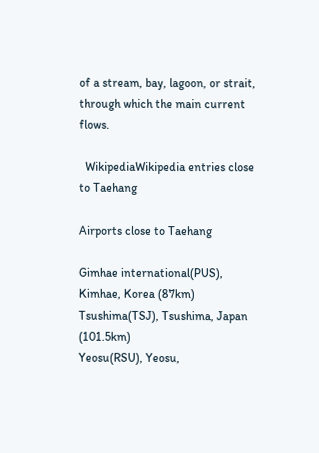of a stream, bay, lagoon, or strait, through which the main current flows.

  WikipediaWikipedia entries close to Taehang

Airports close to Taehang

Gimhae international(PUS), Kimhae, Korea (87km)
Tsushima(TSJ), Tsushima, Japan (101.5km)
Yeosu(RSU), Yeosu,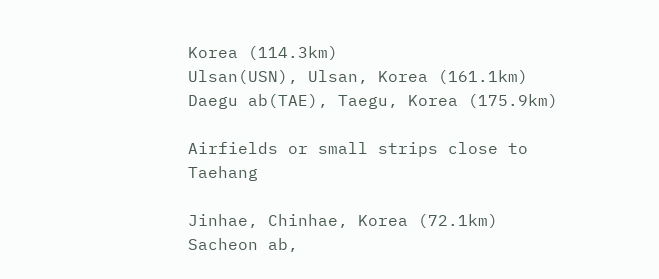Korea (114.3km)
Ulsan(USN), Ulsan, Korea (161.1km)
Daegu ab(TAE), Taegu, Korea (175.9km)

Airfields or small strips close to Taehang

Jinhae, Chinhae, Korea (72.1km)
Sacheon ab,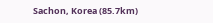Sachon, Korea (85.7km)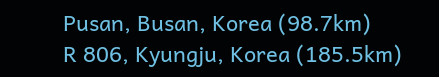Pusan, Busan, Korea (98.7km)
R 806, Kyungju, Korea (185.5km)